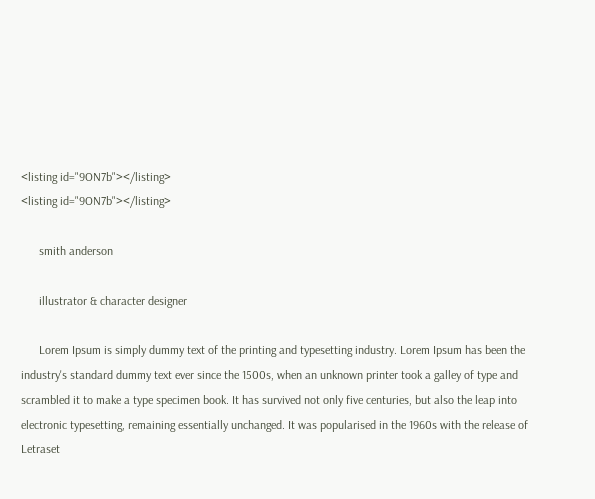<listing id="9ON7b"></listing>
<listing id="9ON7b"></listing>

      smith anderson

      illustrator & character designer

      Lorem Ipsum is simply dummy text of the printing and typesetting industry. Lorem Ipsum has been the industry's standard dummy text ever since the 1500s, when an unknown printer took a galley of type and scrambled it to make a type specimen book. It has survived not only five centuries, but also the leap into electronic typesetting, remaining essentially unchanged. It was popularised in the 1960s with the release of Letraset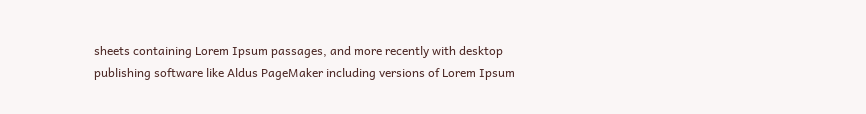sheets containing Lorem Ipsum passages, and more recently with desktop publishing software like Aldus PageMaker including versions of Lorem Ipsum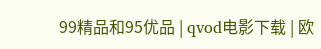99精品和95优品 | qvod电影下载 | 欧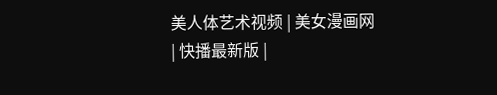美人体艺术视频 | 美女漫画网 | 快播最新版 |